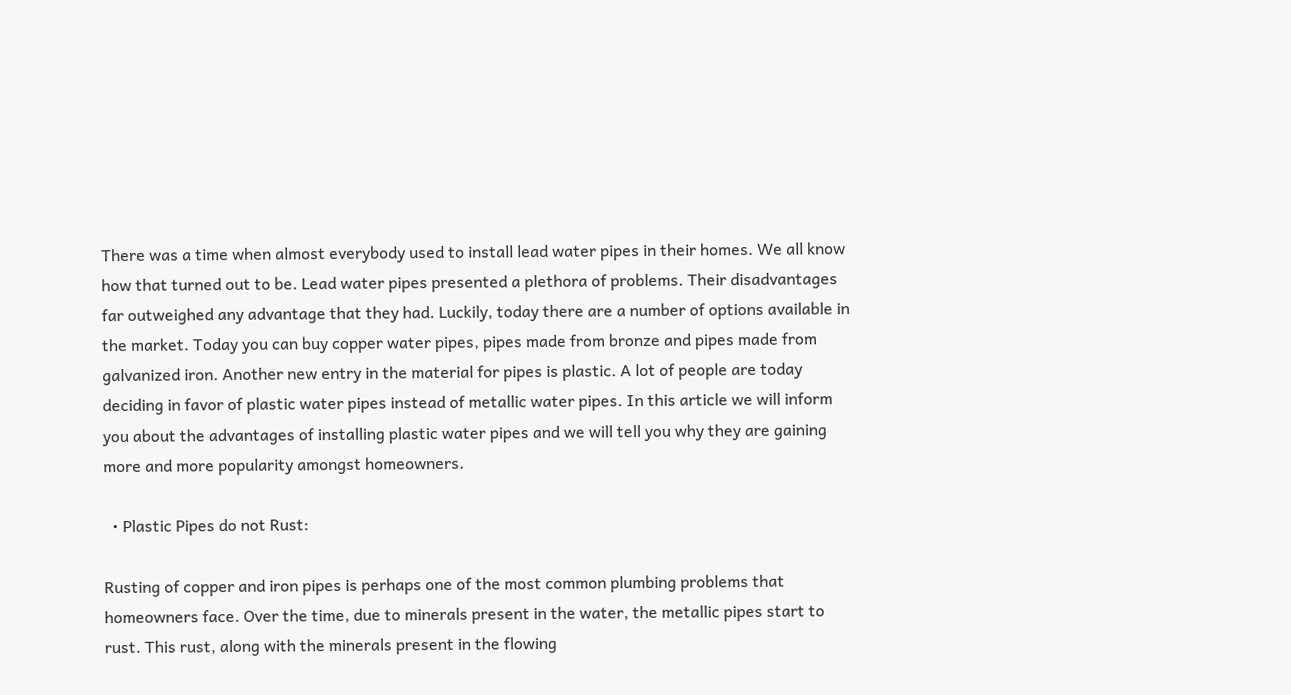There was a time when almost everybody used to install lead water pipes in their homes. We all know how that turned out to be. Lead water pipes presented a plethora of problems. Their disadvantages far outweighed any advantage that they had. Luckily, today there are a number of options available in the market. Today you can buy copper water pipes, pipes made from bronze and pipes made from galvanized iron. Another new entry in the material for pipes is plastic. A lot of people are today deciding in favor of plastic water pipes instead of metallic water pipes. In this article we will inform you about the advantages of installing plastic water pipes and we will tell you why they are gaining more and more popularity amongst homeowners.

  • Plastic Pipes do not Rust:

Rusting of copper and iron pipes is perhaps one of the most common plumbing problems that homeowners face. Over the time, due to minerals present in the water, the metallic pipes start to rust. This rust, along with the minerals present in the flowing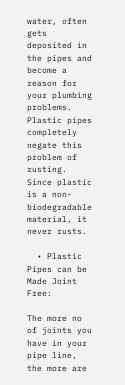water, often gets deposited in the pipes and become a reason for your plumbing problems. Plastic pipes completely negate this problem of rusting. Since plastic is a non-biodegradable material, it never rusts.

  • Plastic Pipes can be Made Joint Free:

The more no of joints you have in your pipe line, the more are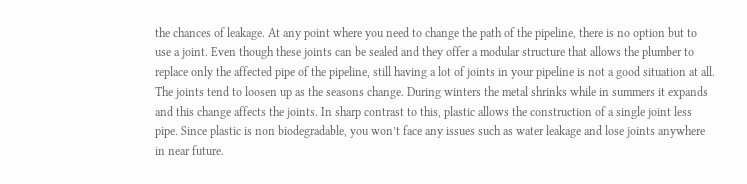the chances of leakage. At any point where you need to change the path of the pipeline, there is no option but to use a joint. Even though these joints can be sealed and they offer a modular structure that allows the plumber to replace only the affected pipe of the pipeline, still having a lot of joints in your pipeline is not a good situation at all. The joints tend to loosen up as the seasons change. During winters the metal shrinks while in summers it expands and this change affects the joints. In sharp contrast to this, plastic allows the construction of a single joint less pipe. Since plastic is non biodegradable, you won’t face any issues such as water leakage and lose joints anywhere in near future.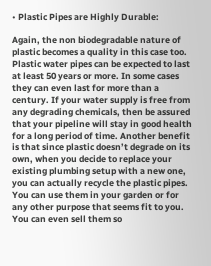• Plastic Pipes are Highly Durable:

Again, the non biodegradable nature of plastic becomes a quality in this case too. Plastic water pipes can be expected to last at least 50 years or more. In some cases they can even last for more than a century. If your water supply is free from any degrading chemicals, then be assured that your pipeline will stay in good health for a long period of time. Another benefit is that since plastic doesn’t degrade on its own, when you decide to replace your existing plumbing setup with a new one, you can actually recycle the plastic pipes. You can use them in your garden or for any other purpose that seems fit to you. You can even sell them so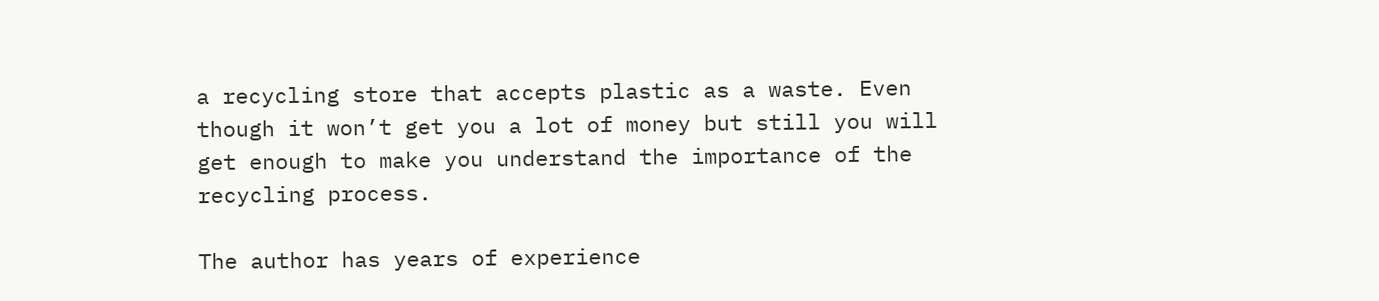a recycling store that accepts plastic as a waste. Even though it won’t get you a lot of money but still you will get enough to make you understand the importance of the recycling process.

The author has years of experience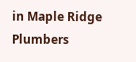in Maple Ridge Plumbers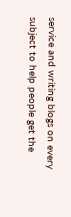service and writing blogs on every subject to help people get the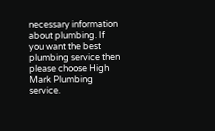necessary information about plumbing. If you want the best plumbing service then please choose High Mark Plumbing service.